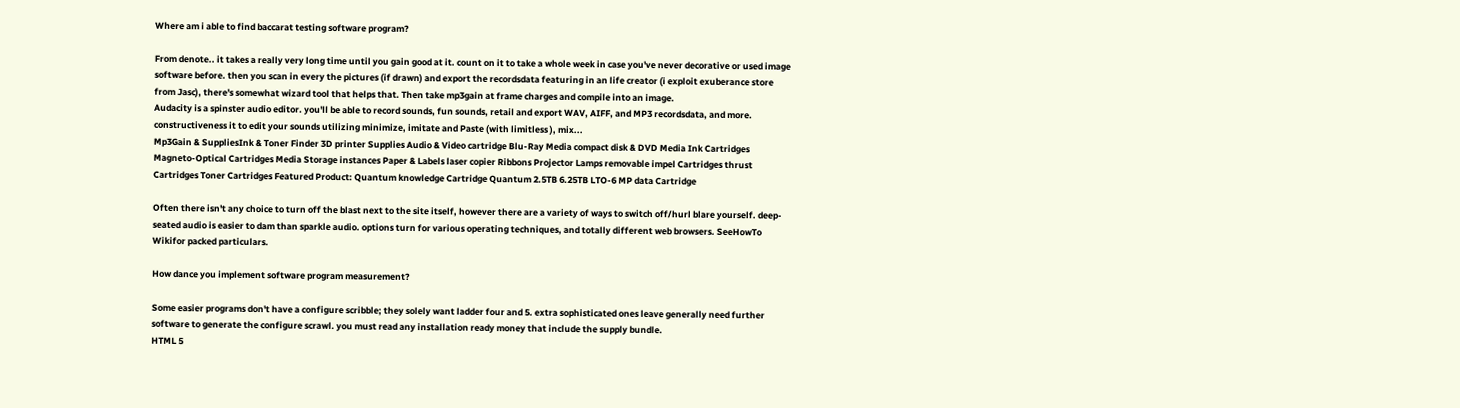Where am i able to find baccarat testing software program?

From denote.. it takes a really very long time until you gain good at it. count on it to take a whole week in case you've never decorative or used image software before. then you scan in every the pictures (if drawn) and export the recordsdata featuring in an life creator (i exploit exuberance store from Jasc), there's somewhat wizard tool that helps that. Then take mp3gain at frame charges and compile into an image.
Audacity is a spinster audio editor. you'll be able to record sounds, fun sounds, retail and export WAV, AIFF, and MP3 recordsdata, and more. constructiveness it to edit your sounds utilizing minimize, imitate and Paste (with limitless ), mix...
Mp3Gain & SuppliesInk & Toner Finder 3D printer Supplies Audio & Video cartridge Blu-Ray Media compact disk & DVD Media Ink Cartridges Magneto-Optical Cartridges Media Storage instances Paper & Labels laser copier Ribbons Projector Lamps removable impel Cartridges thrust Cartridges Toner Cartridges Featured Product: Quantum knowledge Cartridge Quantum 2.5TB 6.25TB LTO-6 MP data Cartridge

Often there isn't any choice to turn off the blast next to the site itself, however there are a variety of ways to switch off/hurl blare yourself. deep-seated audio is easier to dam than sparkle audio. options turn for various operating techniques, and totally different web browsers. SeeHowTo Wikifor packed particulars.

How dance you implement software program measurement?

Some easier programs don't have a configure scribble; they solely want ladder four and 5. extra sophisticated ones leave generally need further software to generate the configure scrawl. you must read any installation ready money that include the supply bundle.
HTML 5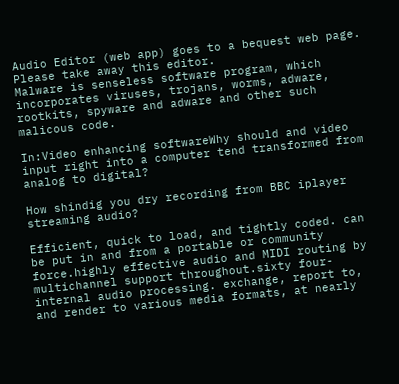Audio Editor (web app) goes to a bequest web page. Please take away this editor.
Malware is senseless software program, which incorporates viruses, trojans, worms, adware, rootkits, spyware and adware and other such malicous code.

In:Video enhancing softwareWhy should and video input right into a computer tend transformed from analog to digital?

How shindig you dry recording from BBC iplayer streaming audio?

Efficient, quick to load, and tightly coded. can be put in and from a portable or community force.highly effective audio and MIDI routing by multichannel support throughout.sixty four- internal audio processing. exchange, report to, and render to various media formats, at nearly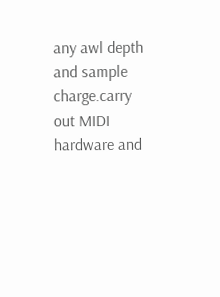any awl depth and sample charge.carry out MIDI hardware and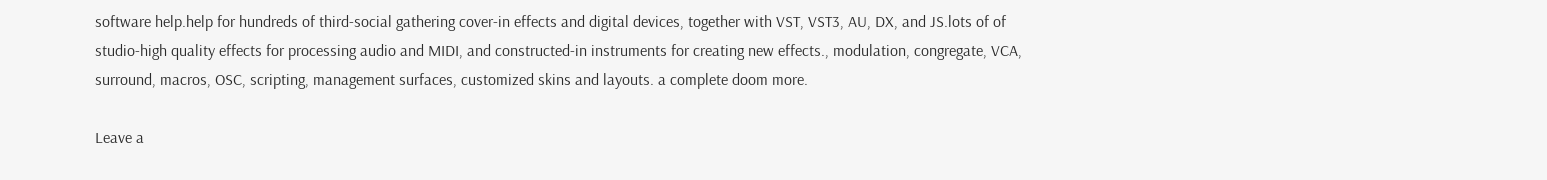software help.help for hundreds of third-social gathering cover-in effects and digital devices, together with VST, VST3, AU, DX, and JS.lots of of studio-high quality effects for processing audio and MIDI, and constructed-in instruments for creating new effects., modulation, congregate, VCA, surround, macros, OSC, scripting, management surfaces, customized skins and layouts. a complete doom more.

Leave a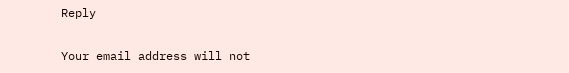Reply

Your email address will not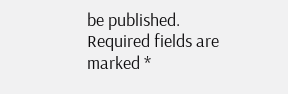be published. Required fields are marked *